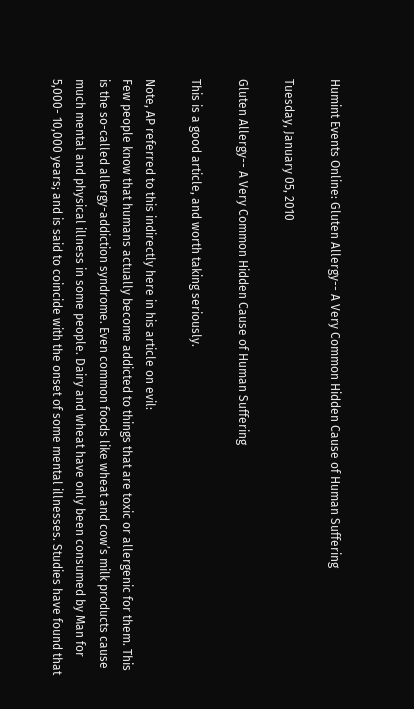Humint Events Online: Gluten Allergy-- A Very Common Hidden Cause of Human Suffering

Tuesday, January 05, 2010

Gluten Allergy-- A Very Common Hidden Cause of Human Suffering

This is a good article, and worth taking seriously.

Note, AP referred to this indirectly here in his article on evil:
Few people know that humans actually become addicted to things that are toxic or allergenic for them. This is the so-called allergy-addiction syndrome. Even common foods like wheat and cow’s milk products cause much mental and physical illness in some people. Dairy and wheat have only been consumed by Man for 5,000- 10,000 years; and is said to coincide with the onset of some mental illnesses. Studies have found that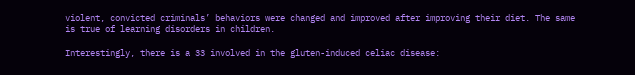violent, convicted criminals’ behaviors were changed and improved after improving their diet. The same is true of learning disorders in children.

Interestingly, there is a 33 involved in the gluten-induced celiac disease: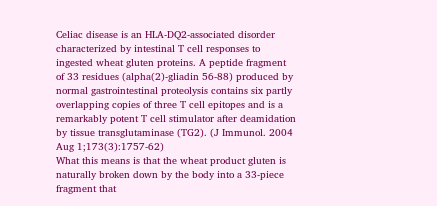Celiac disease is an HLA-DQ2-associated disorder characterized by intestinal T cell responses to ingested wheat gluten proteins. A peptide fragment of 33 residues (alpha(2)-gliadin 56-88) produced by normal gastrointestinal proteolysis contains six partly overlapping copies of three T cell epitopes and is a remarkably potent T cell stimulator after deamidation by tissue transglutaminase (TG2). (J Immunol. 2004 Aug 1;173(3):1757-62)
What this means is that the wheat product gluten is naturally broken down by the body into a 33-piece fragment that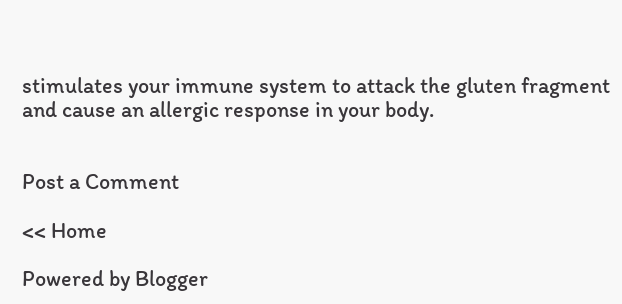stimulates your immune system to attack the gluten fragment and cause an allergic response in your body.


Post a Comment

<< Home

Powered by Blogger